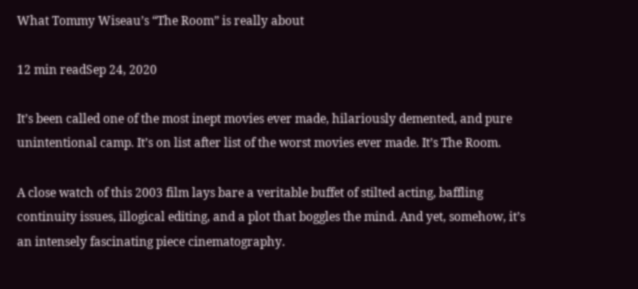What Tommy Wiseau’s “The Room” is really about

12 min readSep 24, 2020

It’s been called one of the most inept movies ever made, hilariously demented, and pure unintentional camp. It’s on list after list of the worst movies ever made. It’s The Room.

A close watch of this 2003 film lays bare a veritable buffet of stilted acting, baffling continuity issues, illogical editing, and a plot that boggles the mind. And yet, somehow, it’s an intensely fascinating piece cinematography.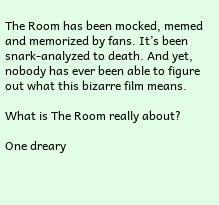The Room has been mocked, memed and memorized by fans. It’s been snark-analyzed to death. And yet, nobody has ever been able to figure out what this bizarre film means.

What is The Room really about?

One dreary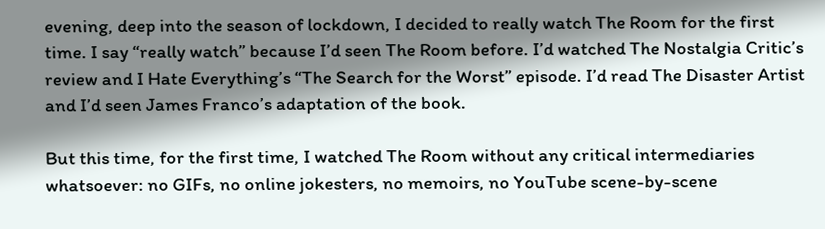evening, deep into the season of lockdown, I decided to really watch The Room for the first time. I say “really watch” because I’d seen The Room before. I’d watched The Nostalgia Critic’s review and I Hate Everything’s “The Search for the Worst” episode. I’d read The Disaster Artist and I’d seen James Franco’s adaptation of the book.

But this time, for the first time, I watched The Room without any critical intermediaries whatsoever: no GIFs, no online jokesters, no memoirs, no YouTube scene-by-scene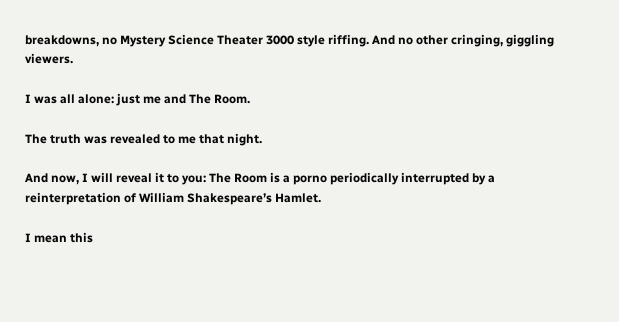breakdowns, no Mystery Science Theater 3000 style riffing. And no other cringing, giggling viewers.

I was all alone: just me and The Room.

The truth was revealed to me that night.

And now, I will reveal it to you: The Room is a porno periodically interrupted by a reinterpretation of William Shakespeare’s Hamlet.

I mean this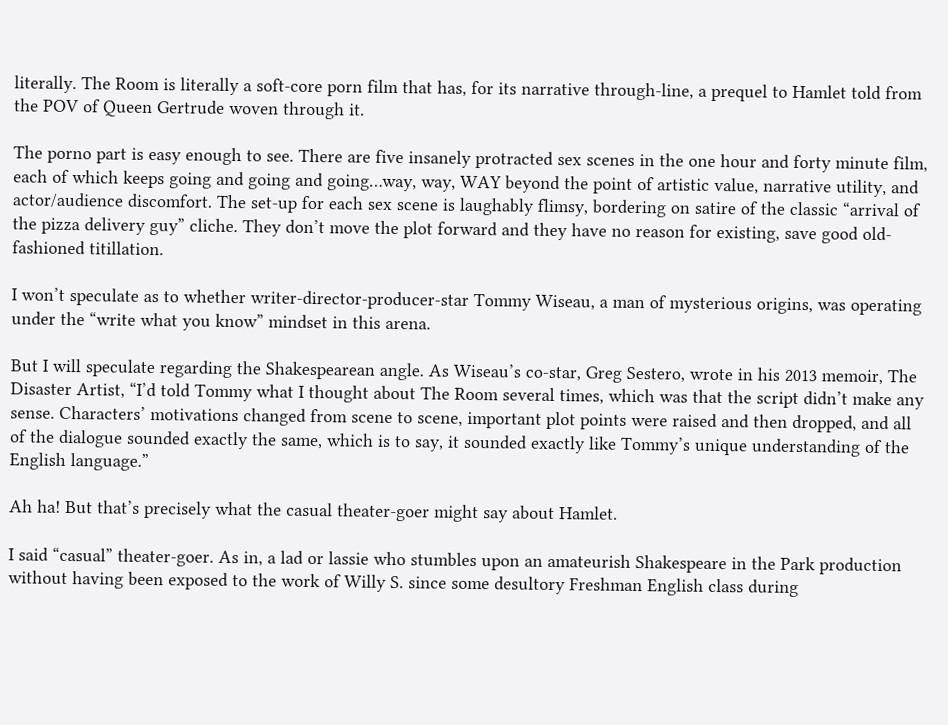literally. The Room is literally a soft-core porn film that has, for its narrative through-line, a prequel to Hamlet told from the POV of Queen Gertrude woven through it.

The porno part is easy enough to see. There are five insanely protracted sex scenes in the one hour and forty minute film, each of which keeps going and going and going…way, way, WAY beyond the point of artistic value, narrative utility, and actor/audience discomfort. The set-up for each sex scene is laughably flimsy, bordering on satire of the classic “arrival of the pizza delivery guy” cliche. They don’t move the plot forward and they have no reason for existing, save good old-fashioned titillation.

I won’t speculate as to whether writer-director-producer-star Tommy Wiseau, a man of mysterious origins, was operating under the “write what you know” mindset in this arena.

But I will speculate regarding the Shakespearean angle. As Wiseau’s co-star, Greg Sestero, wrote in his 2013 memoir, The Disaster Artist, “I’d told Tommy what I thought about The Room several times, which was that the script didn’t make any sense. Characters’ motivations changed from scene to scene, important plot points were raised and then dropped, and all of the dialogue sounded exactly the same, which is to say, it sounded exactly like Tommy’s unique understanding of the English language.”

Ah ha! But that’s precisely what the casual theater-goer might say about Hamlet.

I said “casual” theater-goer. As in, a lad or lassie who stumbles upon an amateurish Shakespeare in the Park production without having been exposed to the work of Willy S. since some desultory Freshman English class during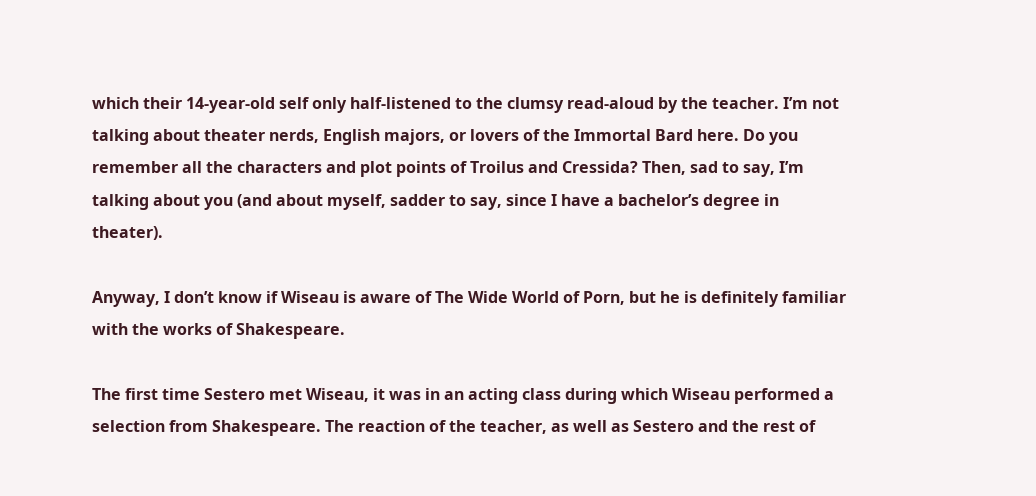which their 14-year-old self only half-listened to the clumsy read-aloud by the teacher. I’m not talking about theater nerds, English majors, or lovers of the Immortal Bard here. Do you remember all the characters and plot points of Troilus and Cressida? Then, sad to say, I’m talking about you (and about myself, sadder to say, since I have a bachelor’s degree in theater).

Anyway, I don’t know if Wiseau is aware of The Wide World of Porn, but he is definitely familiar with the works of Shakespeare.

The first time Sestero met Wiseau, it was in an acting class during which Wiseau performed a selection from Shakespeare. The reaction of the teacher, as well as Sestero and the rest of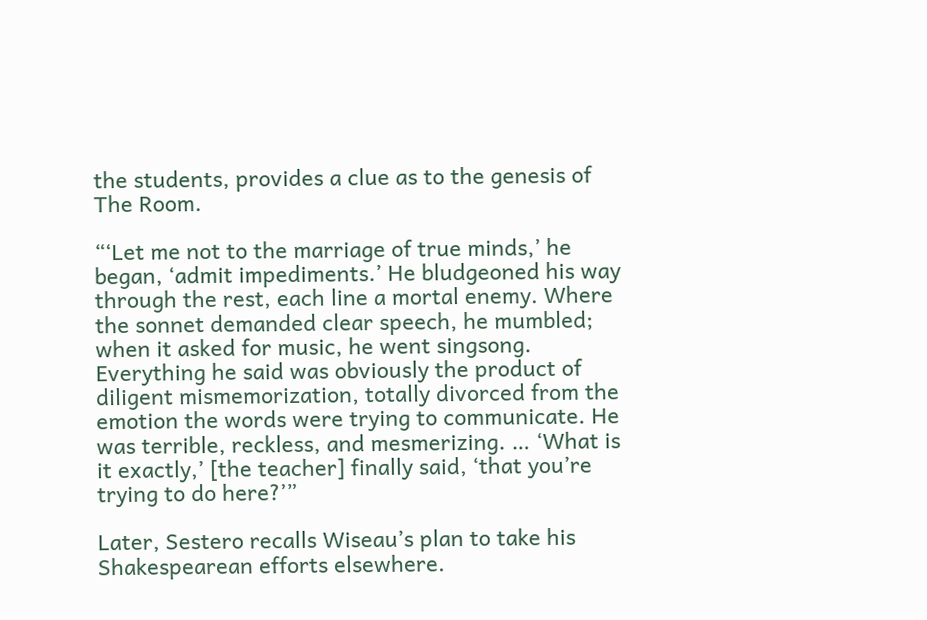the students, provides a clue as to the genesis of The Room.

“‘Let me not to the marriage of true minds,’ he began, ‘admit impediments.’ He bludgeoned his way through the rest, each line a mortal enemy. Where the sonnet demanded clear speech, he mumbled; when it asked for music, he went singsong. Everything he said was obviously the product of diligent mismemorization, totally divorced from the emotion the words were trying to communicate. He was terrible, reckless, and mesmerizing. … ‘What is it exactly,’ [the teacher] finally said, ‘that you’re trying to do here?’”

Later, Sestero recalls Wiseau’s plan to take his Shakespearean efforts elsewhere.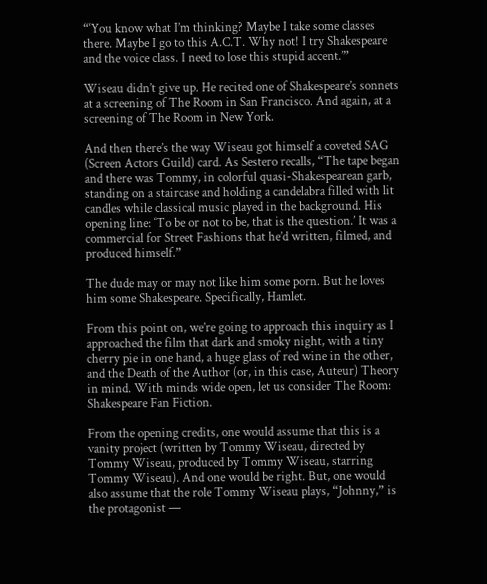“‘You know what I’m thinking? Maybe I take some classes there. Maybe I go to this A.C.T. Why not! I try Shakespeare and the voice class. I need to lose this stupid accent.’”

Wiseau didn’t give up. He recited one of Shakespeare’s sonnets at a screening of The Room in San Francisco. And again, at a screening of The Room in New York.

And then there’s the way Wiseau got himself a coveted SAG (Screen Actors Guild) card. As Sestero recalls, “The tape began and there was Tommy, in colorful quasi-Shakespearean garb, standing on a staircase and holding a candelabra filled with lit candles while classical music played in the background. His opening line: ‘To be or not to be, that is the question.’ It was a commercial for Street Fashions that he’d written, filmed, and produced himself.”

The dude may or may not like him some porn. But he loves him some Shakespeare. Specifically, Hamlet.

From this point on, we’re going to approach this inquiry as I approached the film that dark and smoky night, with a tiny cherry pie in one hand, a huge glass of red wine in the other, and the Death of the Author (or, in this case, Auteur) Theory in mind. With minds wide open, let us consider The Room: Shakespeare Fan Fiction.

From the opening credits, one would assume that this is a vanity project (written by Tommy Wiseau, directed by Tommy Wiseau, produced by Tommy Wiseau, starring Tommy Wiseau). And one would be right. But, one would also assume that the role Tommy Wiseau plays, “Johnny,” is the protagonist —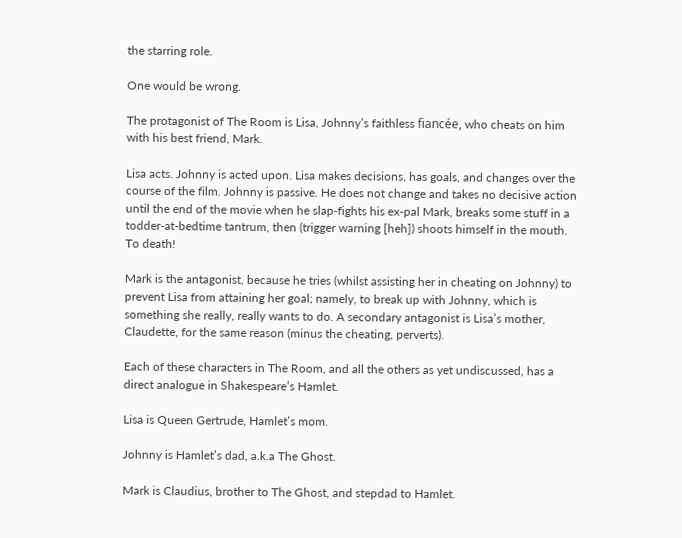the starring role.

One would be wrong.

The protagonist of The Room is Lisa, Johnny’s faithless fiancée, who cheats on him with his best friend, Mark.

Lisa acts. Johnny is acted upon. Lisa makes decisions, has goals, and changes over the course of the film. Johnny is passive. He does not change and takes no decisive action until the end of the movie when he slap-fights his ex-pal Mark, breaks some stuff in a todder-at-bedtime tantrum, then (trigger warning [heh]) shoots himself in the mouth. To death!

Mark is the antagonist, because he tries (whilst assisting her in cheating on Johnny) to prevent Lisa from attaining her goal; namely, to break up with Johnny, which is something she really, really wants to do. A secondary antagonist is Lisa’s mother, Claudette, for the same reason (minus the cheating, perverts).

Each of these characters in The Room, and all the others as yet undiscussed, has a direct analogue in Shakespeare’s Hamlet.

Lisa is Queen Gertrude, Hamlet’s mom.

Johnny is Hamlet’s dad, a.k.a The Ghost.

Mark is Claudius, brother to The Ghost, and stepdad to Hamlet.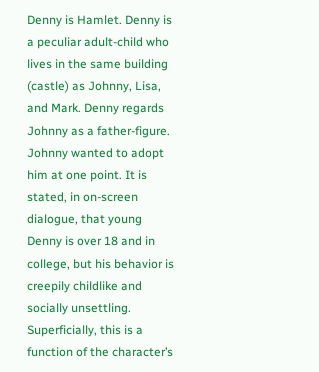Denny is Hamlet. Denny is a peculiar adult-child who lives in the same building (castle) as Johnny, Lisa, and Mark. Denny regards Johnny as a father-figure. Johnny wanted to adopt him at one point. It is stated, in on-screen dialogue, that young Denny is over 18 and in college, but his behavior is creepily childlike and socially unsettling. Superficially, this is a function of the character’s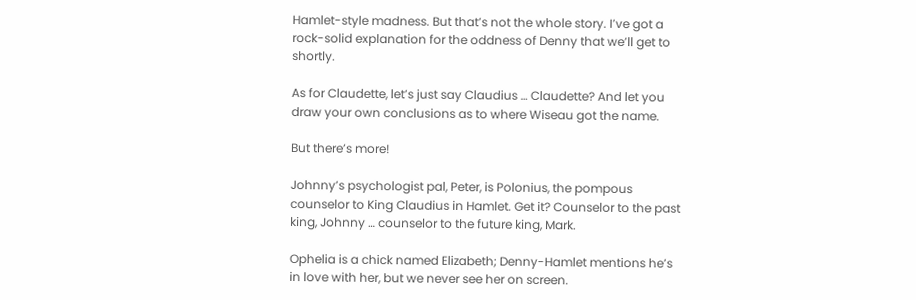Hamlet-style madness. But that’s not the whole story. I’ve got a rock-solid explanation for the oddness of Denny that we’ll get to shortly.

As for Claudette, let’s just say Claudius … Claudette? And let you draw your own conclusions as to where Wiseau got the name.

But there’s more!

Johnny’s psychologist pal, Peter, is Polonius, the pompous counselor to King Claudius in Hamlet. Get it? Counselor to the past king, Johnny … counselor to the future king, Mark.

Ophelia is a chick named Elizabeth; Denny-Hamlet mentions he’s in love with her, but we never see her on screen.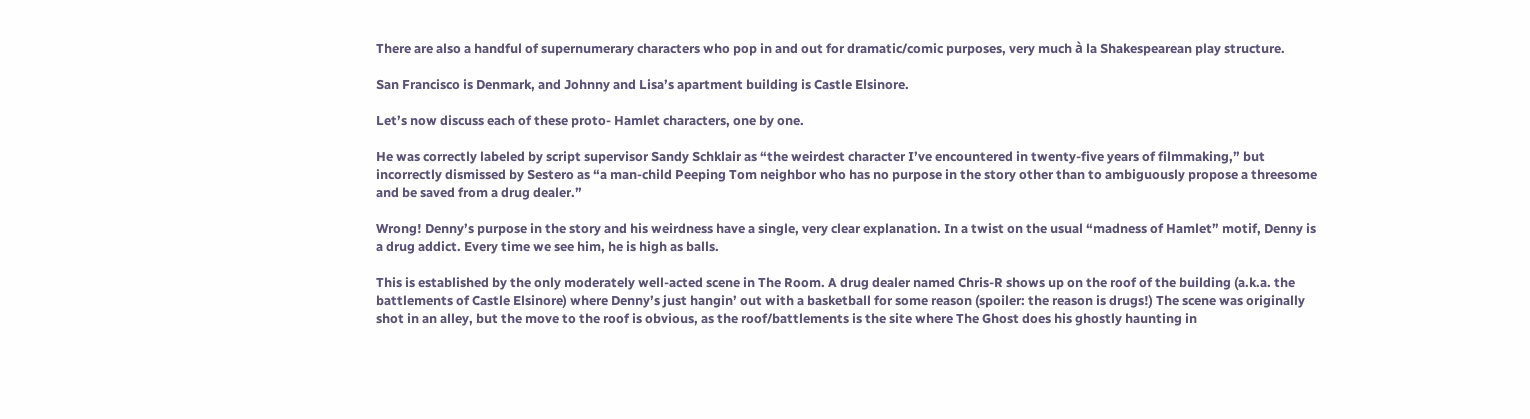There are also a handful of supernumerary characters who pop in and out for dramatic/comic purposes, very much à la Shakespearean play structure.

San Francisco is Denmark, and Johnny and Lisa’s apartment building is Castle Elsinore.

Let’s now discuss each of these proto- Hamlet characters, one by one.

He was correctly labeled by script supervisor Sandy Schklair as “the weirdest character I’ve encountered in twenty-five years of filmmaking,” but incorrectly dismissed by Sestero as “a man-child Peeping Tom neighbor who has no purpose in the story other than to ambiguously propose a threesome and be saved from a drug dealer.”

Wrong! Denny’s purpose in the story and his weirdness have a single, very clear explanation. In a twist on the usual “madness of Hamlet” motif, Denny is a drug addict. Every time we see him, he is high as balls.

This is established by the only moderately well-acted scene in The Room. A drug dealer named Chris-R shows up on the roof of the building (a.k.a. the battlements of Castle Elsinore) where Denny’s just hangin’ out with a basketball for some reason (spoiler: the reason is drugs!) The scene was originally shot in an alley, but the move to the roof is obvious, as the roof/battlements is the site where The Ghost does his ghostly haunting in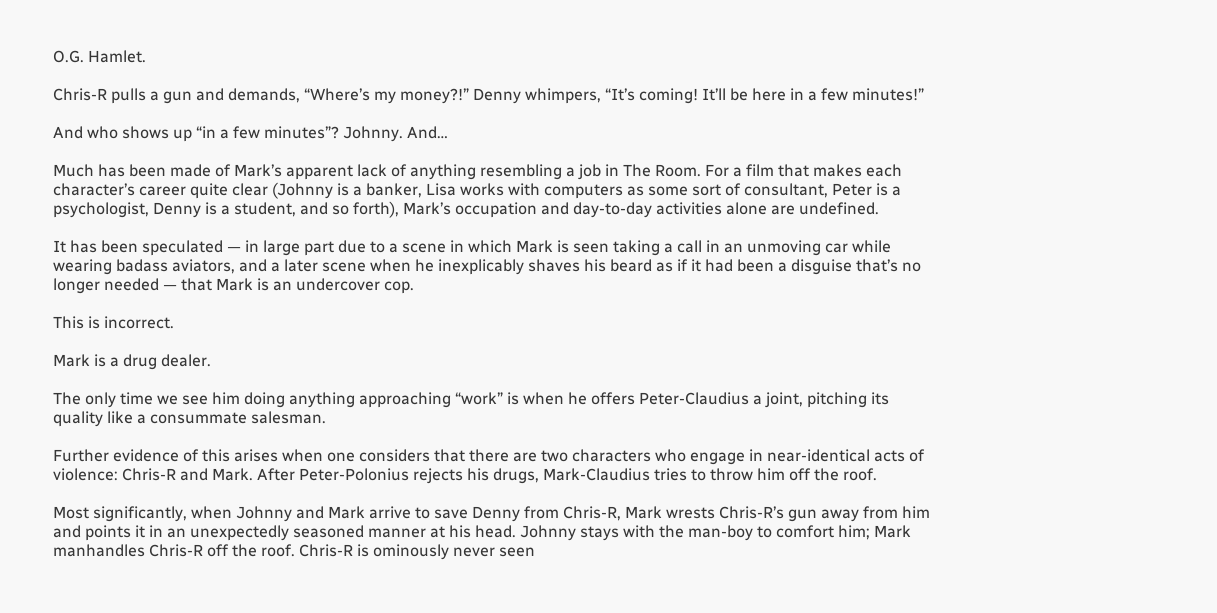O.G. Hamlet.

Chris-R pulls a gun and demands, “Where’s my money?!” Denny whimpers, “It’s coming! It’ll be here in a few minutes!”

And who shows up “in a few minutes”? Johnny. And…

Much has been made of Mark’s apparent lack of anything resembling a job in The Room. For a film that makes each character’s career quite clear (Johnny is a banker, Lisa works with computers as some sort of consultant, Peter is a psychologist, Denny is a student, and so forth), Mark’s occupation and day-to-day activities alone are undefined.

It has been speculated — in large part due to a scene in which Mark is seen taking a call in an unmoving car while wearing badass aviators, and a later scene when he inexplicably shaves his beard as if it had been a disguise that’s no longer needed — that Mark is an undercover cop.

This is incorrect.

Mark is a drug dealer.

The only time we see him doing anything approaching “work” is when he offers Peter-Claudius a joint, pitching its quality like a consummate salesman.

Further evidence of this arises when one considers that there are two characters who engage in near-identical acts of violence: Chris-R and Mark. After Peter-Polonius rejects his drugs, Mark-Claudius tries to throw him off the roof.

Most significantly, when Johnny and Mark arrive to save Denny from Chris-R, Mark wrests Chris-R’s gun away from him and points it in an unexpectedly seasoned manner at his head. Johnny stays with the man-boy to comfort him; Mark manhandles Chris-R off the roof. Chris-R is ominously never seen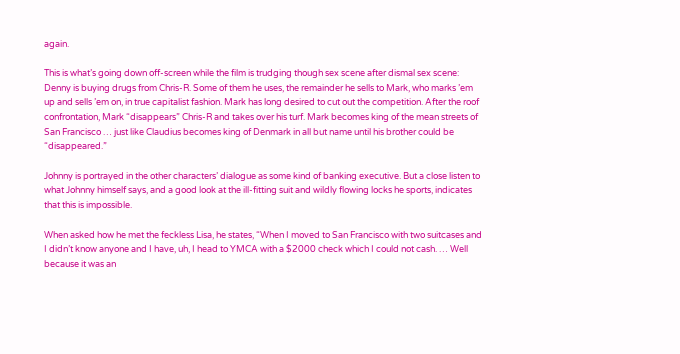again.

This is what’s going down off-screen while the film is trudging though sex scene after dismal sex scene: Denny is buying drugs from Chris-R. Some of them he uses, the remainder he sells to Mark, who marks ’em up and sells ’em on, in true capitalist fashion. Mark has long desired to cut out the competition. After the roof confrontation, Mark “disappears” Chris-R and takes over his turf. Mark becomes king of the mean streets of San Francisco … just like Claudius becomes king of Denmark in all but name until his brother could be “disappeared.”

Johnny is portrayed in the other characters’ dialogue as some kind of banking executive. But a close listen to what Johnny himself says, and a good look at the ill-fitting suit and wildly flowing locks he sports, indicates that this is impossible.

When asked how he met the feckless Lisa, he states, “When I moved to San Francisco with two suitcases and I didn’t know anyone and I have, uh, I head to YMCA with a $2000 check which I could not cash. … Well because it was an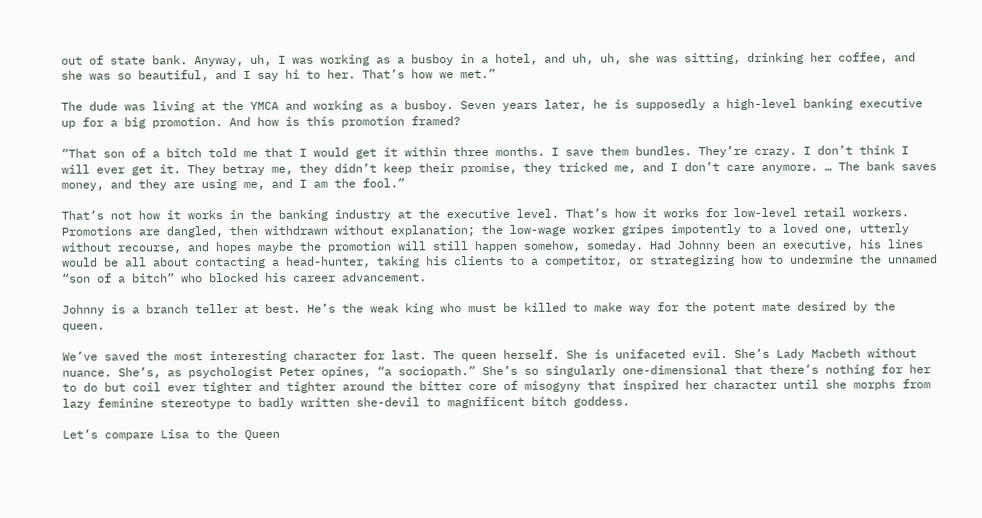out of state bank. Anyway, uh, I was working as a busboy in a hotel, and uh, uh, she was sitting, drinking her coffee, and she was so beautiful, and I say hi to her. That’s how we met.”

The dude was living at the YMCA and working as a busboy. Seven years later, he is supposedly a high-level banking executive up for a big promotion. And how is this promotion framed?

“That son of a bitch told me that I would get it within three months. I save them bundles. They’re crazy. I don’t think I will ever get it. They betray me, they didn’t keep their promise, they tricked me, and I don’t care anymore. … The bank saves money, and they are using me, and I am the fool.”

That’s not how it works in the banking industry at the executive level. That’s how it works for low-level retail workers. Promotions are dangled, then withdrawn without explanation; the low-wage worker gripes impotently to a loved one, utterly without recourse, and hopes maybe the promotion will still happen somehow, someday. Had Johnny been an executive, his lines would be all about contacting a head-hunter, taking his clients to a competitor, or strategizing how to undermine the unnamed “son of a bitch” who blocked his career advancement.

Johnny is a branch teller at best. He’s the weak king who must be killed to make way for the potent mate desired by the queen.

We’ve saved the most interesting character for last. The queen herself. She is unifaceted evil. She’s Lady Macbeth without nuance. She’s, as psychologist Peter opines, “a sociopath.” She’s so singularly one-dimensional that there’s nothing for her to do but coil ever tighter and tighter around the bitter core of misogyny that inspired her character until she morphs from lazy feminine stereotype to badly written she-devil to magnificent bitch goddess.

Let’s compare Lisa to the Queen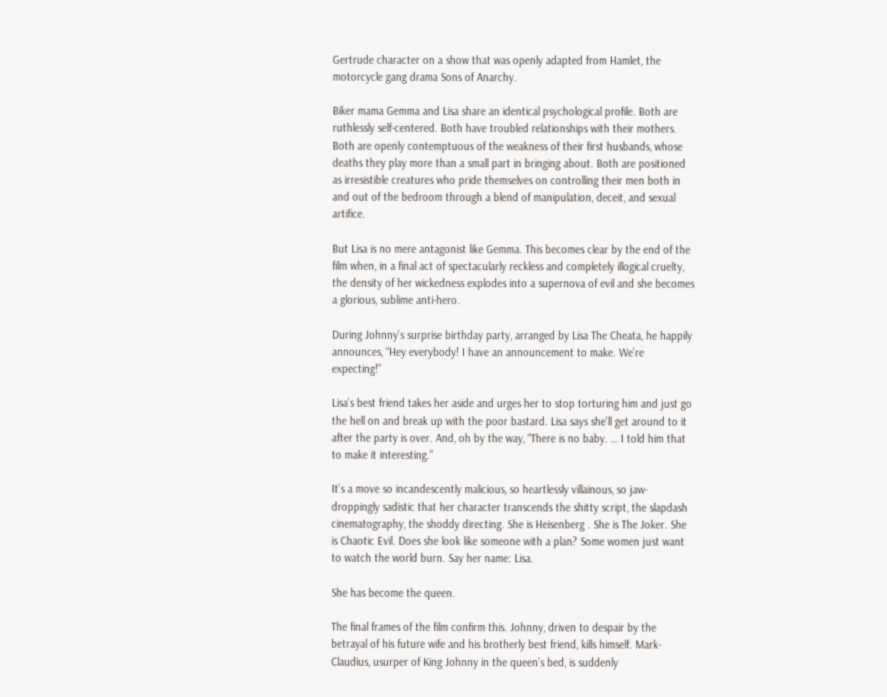Gertrude character on a show that was openly adapted from Hamlet, the motorcycle gang drama Sons of Anarchy.

Biker mama Gemma and Lisa share an identical psychological profile. Both are ruthlessly self-centered. Both have troubled relationships with their mothers. Both are openly contemptuous of the weakness of their first husbands, whose deaths they play more than a small part in bringing about. Both are positioned as irresistible creatures who pride themselves on controlling their men both in and out of the bedroom through a blend of manipulation, deceit, and sexual artifice.

But Lisa is no mere antagonist like Gemma. This becomes clear by the end of the film when, in a final act of spectacularly reckless and completely illogical cruelty, the density of her wickedness explodes into a supernova of evil and she becomes a glorious, sublime anti-hero.

During Johnny’s surprise birthday party, arranged by Lisa The Cheata, he happily announces, “Hey everybody! I have an announcement to make. We’re expecting!”

Lisa’s best friend takes her aside and urges her to stop torturing him and just go the hell on and break up with the poor bastard. Lisa says she’ll get around to it after the party is over. And, oh by the way, “There is no baby. … I told him that to make it interesting.”

It’s a move so incandescently malicious, so heartlessly villainous, so jaw-droppingly sadistic that her character transcends the shitty script, the slapdash cinematography, the shoddy directing. She is Heisenberg . She is The Joker. She is Chaotic Evil. Does she look like someone with a plan? Some women just want to watch the world burn. Say her name: Lisa.

She has become the queen.

The final frames of the film confirm this. Johnny, driven to despair by the betrayal of his future wife and his brotherly best friend, kills himself. Mark-Claudius, usurper of King Johnny in the queen’s bed, is suddenly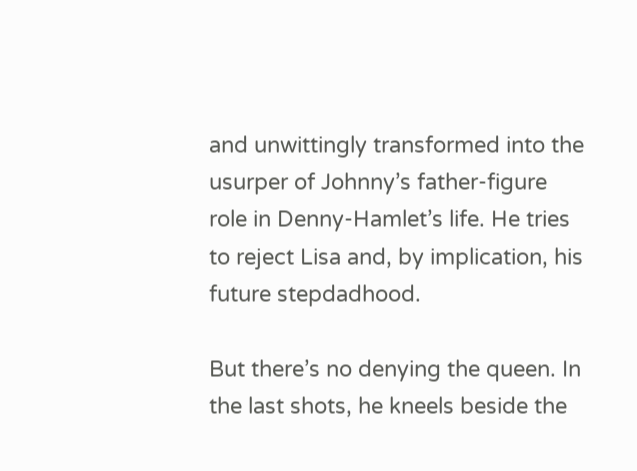and unwittingly transformed into the usurper of Johnny’s father-figure role in Denny-Hamlet’s life. He tries to reject Lisa and, by implication, his future stepdadhood.

But there’s no denying the queen. In the last shots, he kneels beside the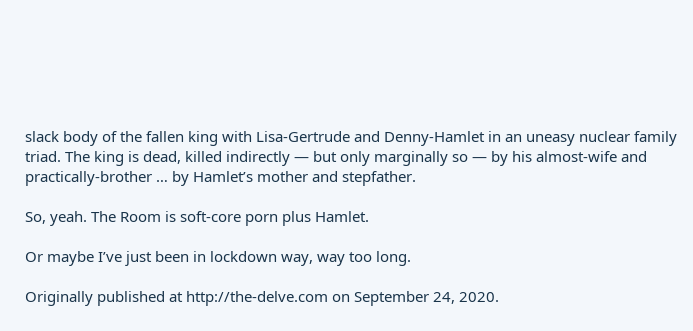slack body of the fallen king with Lisa-Gertrude and Denny-Hamlet in an uneasy nuclear family triad. The king is dead, killed indirectly — but only marginally so — by his almost-wife and practically-brother … by Hamlet’s mother and stepfather.

So, yeah. The Room is soft-core porn plus Hamlet.

Or maybe I’ve just been in lockdown way, way too long.

Originally published at http://the-delve.com on September 24, 2020.